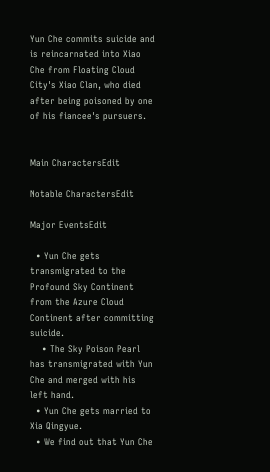Yun Che commits suicide and is reincarnated into Xiao Che from Floating Cloud City's Xiao Clan, who died after being poisoned by one of his fiancee's pursuers.


Main CharactersEdit

Notable CharactersEdit

Major EventsEdit

  • Yun Che gets transmigrated to the Profound Sky Continent from the Azure Cloud Continent after committing suicide.
    • The Sky Poison Pearl has transmigrated with Yun Che and merged with his left hand.
  • Yun Che gets married to Xia Qingyue.
  • We find out that Yun Che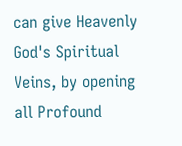can give Heavenly God's Spiritual Veins, by opening all Profound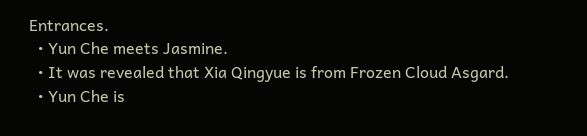Entrances.
  • Yun Che meets Jasmine.
  • It was revealed that Xia Qingyue is from Frozen Cloud Asgard.
  • Yun Che is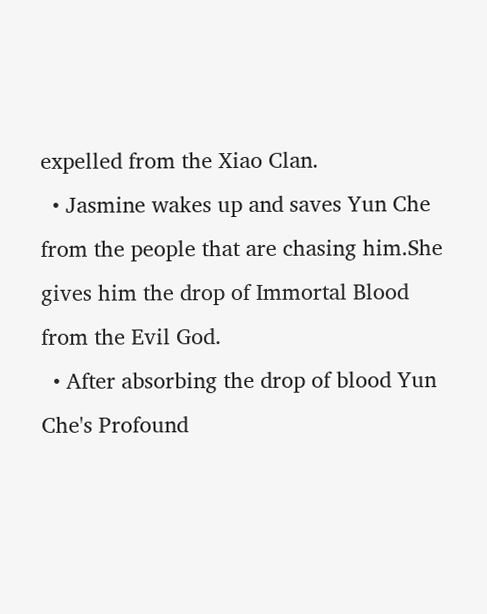expelled from the Xiao Clan.
  • Jasmine wakes up and saves Yun Che from the people that are chasing him.She gives him the drop of Immortal Blood from the Evil God.
  • After absorbing the drop of blood Yun Che's Profound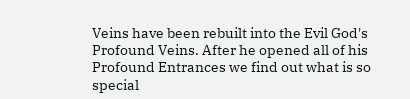Veins have been rebuilt into the Evil God's Profound Veins. After he opened all of his Profound Entrances we find out what is so special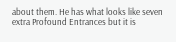about them. He has what looks like seven extra Profound Entrances but it is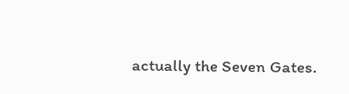actually the Seven Gates.